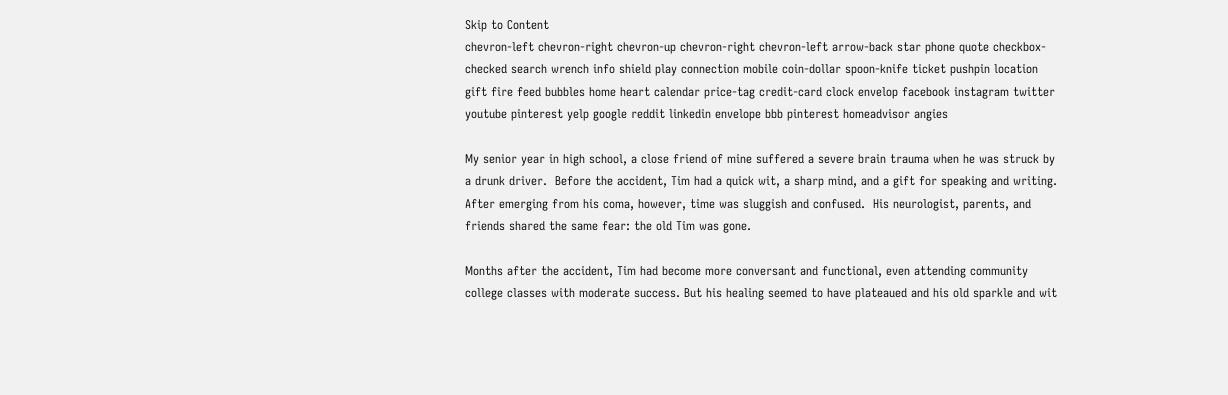Skip to Content
chevron-left chevron-right chevron-up chevron-right chevron-left arrow-back star phone quote checkbox-checked search wrench info shield play connection mobile coin-dollar spoon-knife ticket pushpin location gift fire feed bubbles home heart calendar price-tag credit-card clock envelop facebook instagram twitter youtube pinterest yelp google reddit linkedin envelope bbb pinterest homeadvisor angies

My senior year in high school, a close friend of mine suffered a severe brain trauma when he was struck by a drunk driver.  Before the accident, Tim had a quick wit, a sharp mind, and a gift for speaking and writing.  After emerging from his coma, however, time was sluggish and confused.  His neurologist, parents, and friends shared the same fear: the old Tim was gone.

Months after the accident, Tim had become more conversant and functional, even attending community college classes with moderate success. But his healing seemed to have plateaued and his old sparkle and wit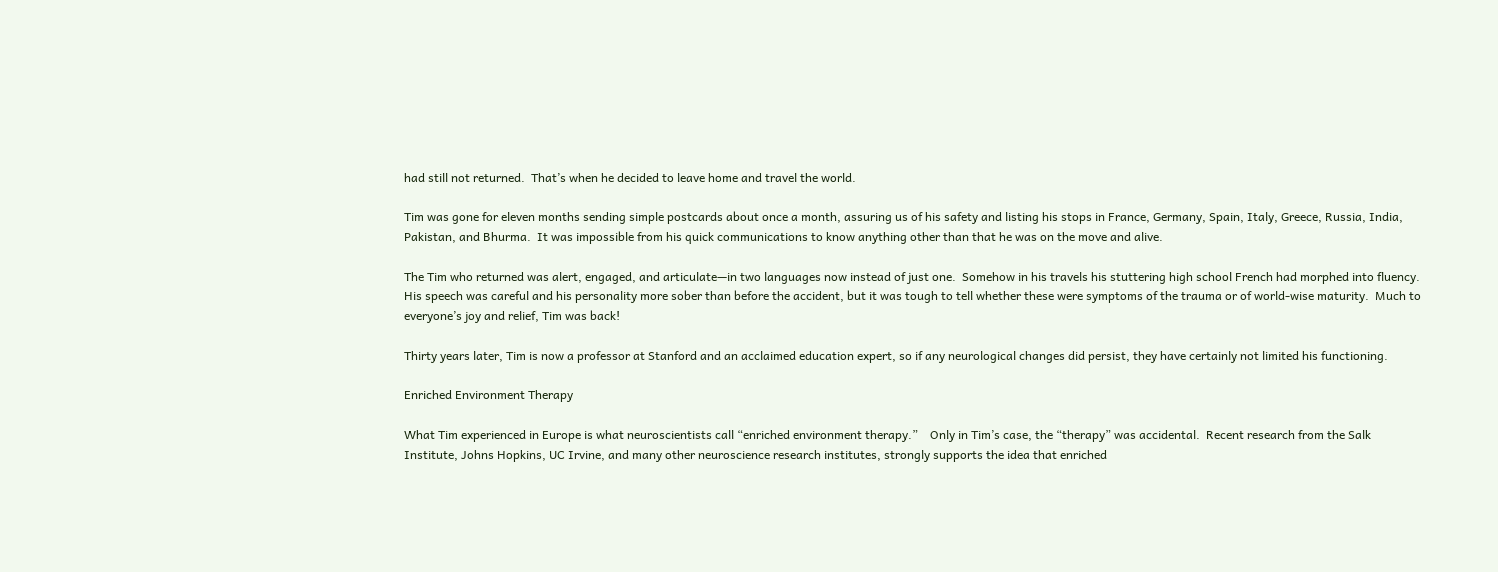had still not returned.  That’s when he decided to leave home and travel the world.

Tim was gone for eleven months sending simple postcards about once a month, assuring us of his safety and listing his stops in France, Germany, Spain, Italy, Greece, Russia, India, Pakistan, and Bhurma.  It was impossible from his quick communications to know anything other than that he was on the move and alive.

The Tim who returned was alert, engaged, and articulate—in two languages now instead of just one.  Somehow in his travels his stuttering high school French had morphed into fluency.  His speech was careful and his personality more sober than before the accident, but it was tough to tell whether these were symptoms of the trauma or of world-wise maturity.  Much to everyone’s joy and relief, Tim was back!

Thirty years later, Tim is now a professor at Stanford and an acclaimed education expert, so if any neurological changes did persist, they have certainly not limited his functioning.

Enriched Environment Therapy

What Tim experienced in Europe is what neuroscientists call “enriched environment therapy.”    Only in Tim’s case, the “therapy” was accidental.  Recent research from the Salk Institute, Johns Hopkins, UC Irvine, and many other neuroscience research institutes, strongly supports the idea that enriched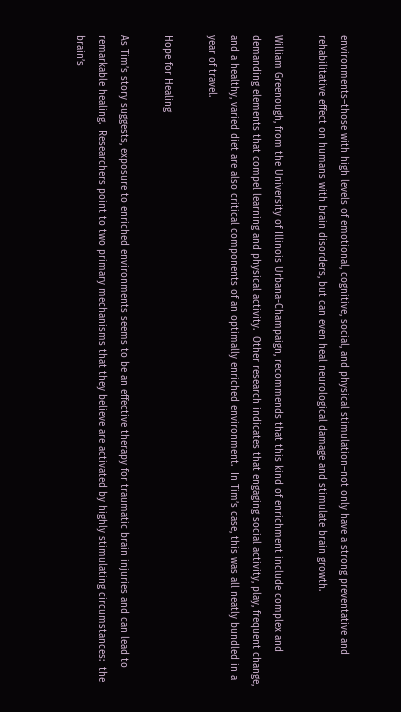environments–those with high levels of emotional, cognitive, social, and physical stimulation–not only have a strong preventative and rehabilitative effect on humans with brain disorders, but can even heal neurological damage and stimulate brain growth.

William Greenough, from the University of Illinois Urbana-Champaign, recommends that this kind of enrichment include complex and demanding elements that compel learning and physical activity.  Other research indicates that engaging social activity, play, frequent change, and a healthy, varied diet are also critical components of an optimally enriched environment.  In Tim’s case, this was all neatly bundled in a year of travel.

Hope for Healing

As Tim’s story suggests, exposure to enriched environments seems to be an effective therapy for traumatic brain injuries and can lead to remarkable healing.  Researchers point to two primary mechanisms that they believe are activated by highly stimulating circumstances:  the brain’s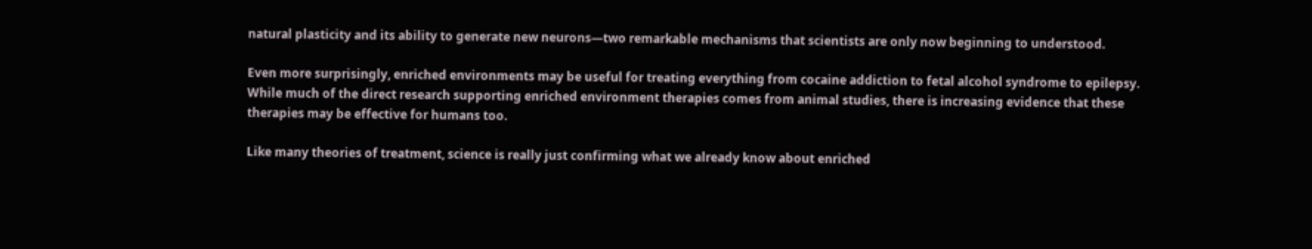natural plasticity and its ability to generate new neurons—two remarkable mechanisms that scientists are only now beginning to understood.

Even more surprisingly, enriched environments may be useful for treating everything from cocaine addiction to fetal alcohol syndrome to epilepsy.  While much of the direct research supporting enriched environment therapies comes from animal studies, there is increasing evidence that these therapies may be effective for humans too.

Like many theories of treatment, science is really just confirming what we already know about enriched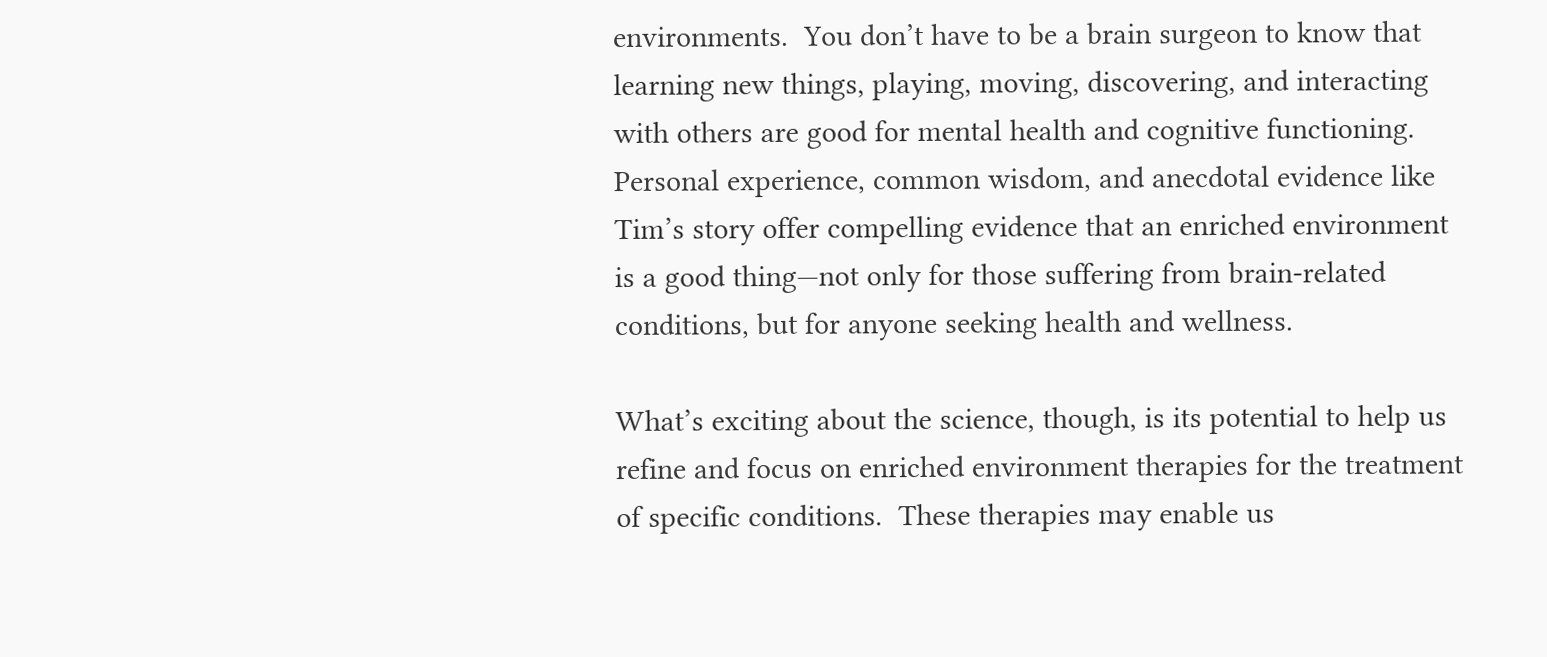environments.  You don’t have to be a brain surgeon to know that learning new things, playing, moving, discovering, and interacting with others are good for mental health and cognitive functioning.  Personal experience, common wisdom, and anecdotal evidence like Tim’s story offer compelling evidence that an enriched environment is a good thing—not only for those suffering from brain-related conditions, but for anyone seeking health and wellness.

What’s exciting about the science, though, is its potential to help us refine and focus on enriched environment therapies for the treatment of specific conditions.  These therapies may enable us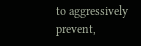to aggressively prevent,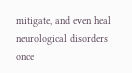mitigate, and even heal neurological disorders once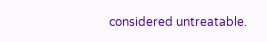considered untreatable.